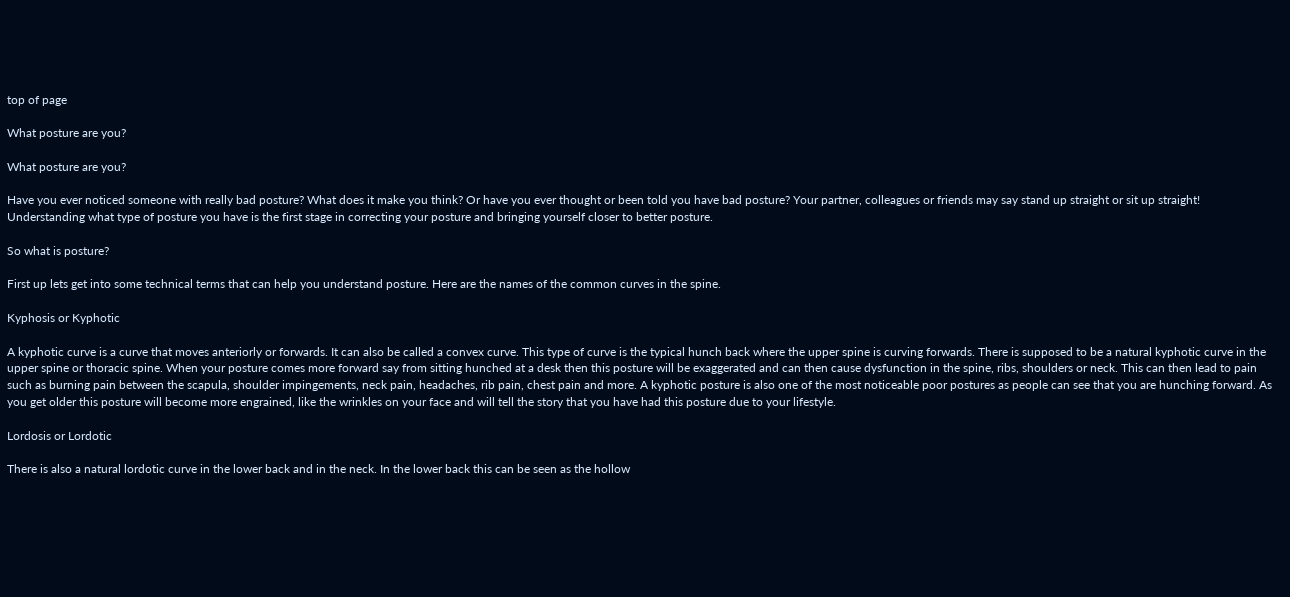top of page

What posture are you?

What posture are you?

Have you ever noticed someone with really bad posture? What does it make you think? Or have you ever thought or been told you have bad posture? Your partner, colleagues or friends may say stand up straight or sit up straight! Understanding what type of posture you have is the first stage in correcting your posture and bringing yourself closer to better posture.

So what is posture?

First up lets get into some technical terms that can help you understand posture. Here are the names of the common curves in the spine.

Kyphosis or Kyphotic

A kyphotic curve is a curve that moves anteriorly or forwards. It can also be called a convex curve. This type of curve is the typical hunch back where the upper spine is curving forwards. There is supposed to be a natural kyphotic curve in the upper spine or thoracic spine. When your posture comes more forward say from sitting hunched at a desk then this posture will be exaggerated and can then cause dysfunction in the spine, ribs, shoulders or neck. This can then lead to pain such as burning pain between the scapula, shoulder impingements, neck pain, headaches, rib pain, chest pain and more. A kyphotic posture is also one of the most noticeable poor postures as people can see that you are hunching forward. As you get older this posture will become more engrained, like the wrinkles on your face and will tell the story that you have had this posture due to your lifestyle.

Lordosis or Lordotic

There is also a natural lordotic curve in the lower back and in the neck. In the lower back this can be seen as the hollow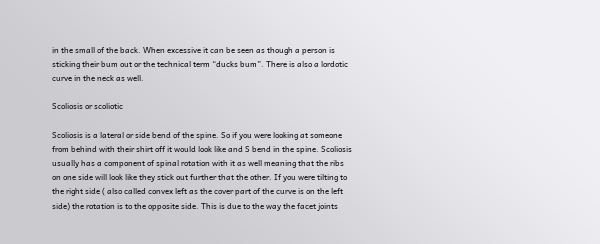in the small of the back. When excessive it can be seen as though a person is sticking their bum out or the technical term “ducks bum”. There is also a lordotic curve in the neck as well.

Scoliosis or scoliotic

Scoliosis is a lateral or side bend of the spine. So if you were looking at someone from behind with their shirt off it would look like and S bend in the spine. Scoliosis usually has a component of spinal rotation with it as well meaning that the ribs on one side will look like they stick out further that the other. If you were tilting to the right side ( also called convex left as the cover part of the curve is on the left side) the rotation is to the opposite side. This is due to the way the facet joints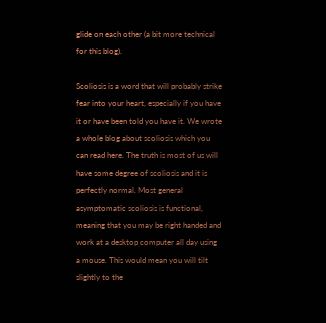glide on each other (a bit more technical for this blog).

Scoliosis is a word that will probably strike fear into your heart, especially if you have it or have been told you have it. We wrote a whole blog about scoliosis which you can read here. The truth is most of us will have some degree of scoliosis and it is perfectly normal. Most general asymptomatic scoliosis is functional, meaning that you may be right handed and work at a desktop computer all day using a mouse. This would mean you will tilt slightly to the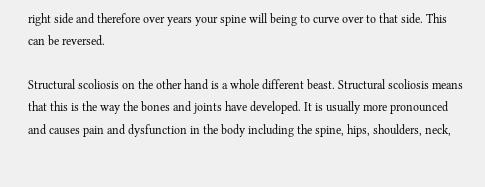right side and therefore over years your spine will being to curve over to that side. This can be reversed.

Structural scoliosis on the other hand is a whole different beast. Structural scoliosis means that this is the way the bones and joints have developed. It is usually more pronounced and causes pain and dysfunction in the body including the spine, hips, shoulders, neck,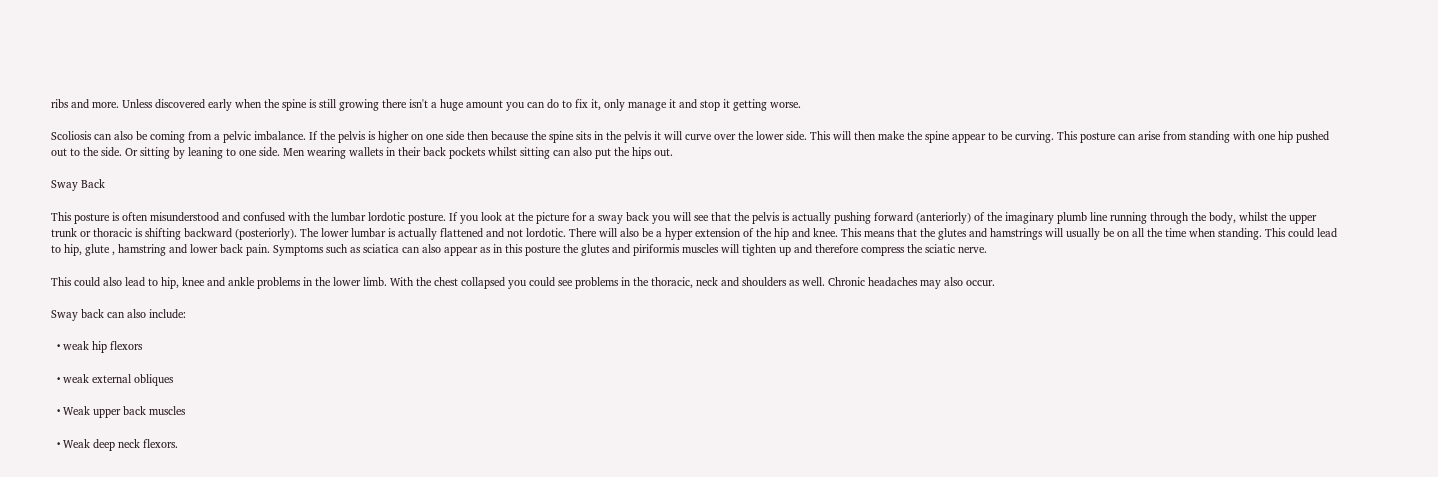ribs and more. Unless discovered early when the spine is still growing there isn't a huge amount you can do to fix it, only manage it and stop it getting worse.

Scoliosis can also be coming from a pelvic imbalance. If the pelvis is higher on one side then because the spine sits in the pelvis it will curve over the lower side. This will then make the spine appear to be curving. This posture can arise from standing with one hip pushed out to the side. Or sitting by leaning to one side. Men wearing wallets in their back pockets whilst sitting can also put the hips out.

Sway Back

This posture is often misunderstood and confused with the lumbar lordotic posture. If you look at the picture for a sway back you will see that the pelvis is actually pushing forward (anteriorly) of the imaginary plumb line running through the body, whilst the upper trunk or thoracic is shifting backward (posteriorly). The lower lumbar is actually flattened and not lordotic. There will also be a hyper extension of the hip and knee. This means that the glutes and hamstrings will usually be on all the time when standing. This could lead to hip, glute , hamstring and lower back pain. Symptoms such as sciatica can also appear as in this posture the glutes and piriformis muscles will tighten up and therefore compress the sciatic nerve.

This could also lead to hip, knee and ankle problems in the lower limb. With the chest collapsed you could see problems in the thoracic, neck and shoulders as well. Chronic headaches may also occur.

Sway back can also include:

  • weak hip flexors

  • weak external obliques

  • Weak upper back muscles

  • Weak deep neck flexors.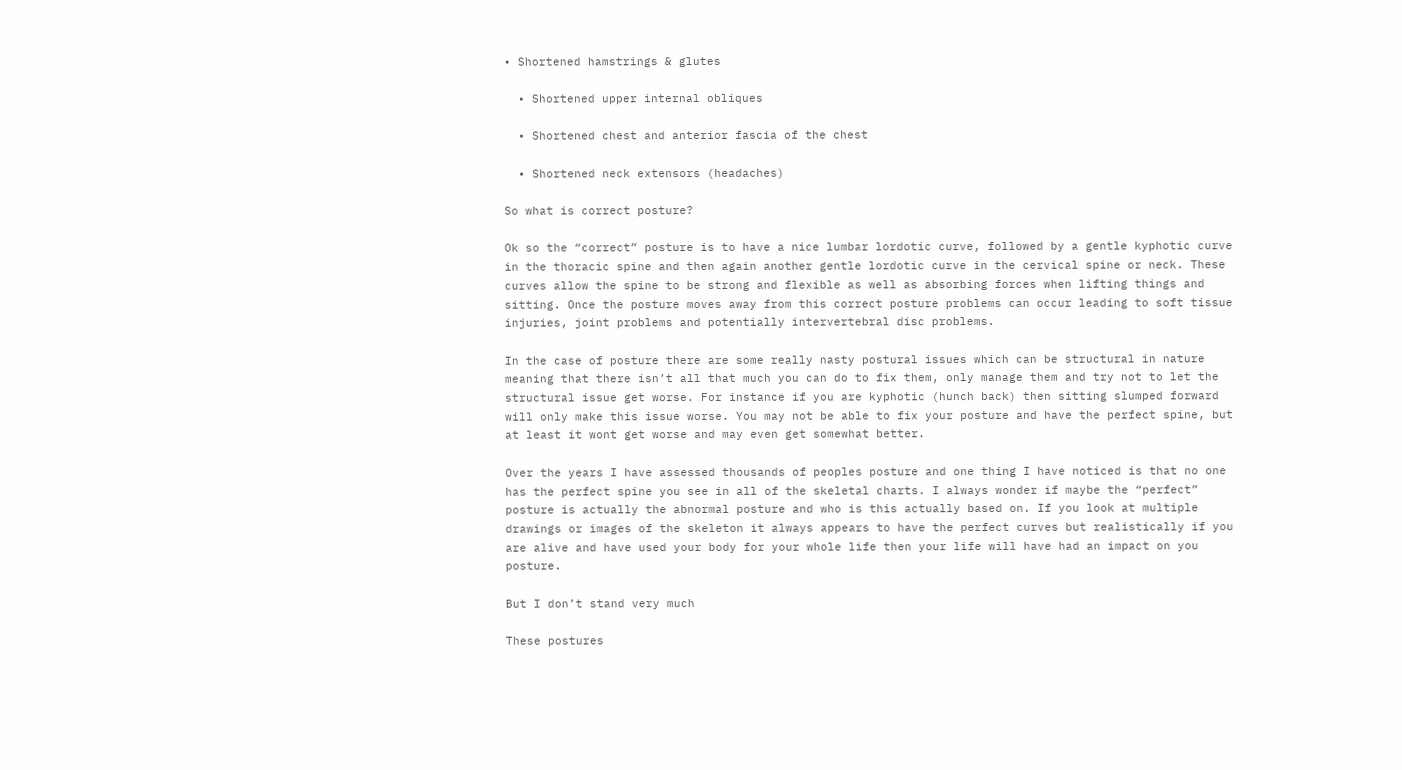• Shortened hamstrings & glutes

  • Shortened upper internal obliques

  • Shortened chest and anterior fascia of the chest

  • Shortened neck extensors (headaches)

So what is correct posture?

Ok so the “correct” posture is to have a nice lumbar lordotic curve, followed by a gentle kyphotic curve in the thoracic spine and then again another gentle lordotic curve in the cervical spine or neck. These curves allow the spine to be strong and flexible as well as absorbing forces when lifting things and sitting. Once the posture moves away from this correct posture problems can occur leading to soft tissue injuries, joint problems and potentially intervertebral disc problems.

In the case of posture there are some really nasty postural issues which can be structural in nature meaning that there isn’t all that much you can do to fix them, only manage them and try not to let the structural issue get worse. For instance if you are kyphotic (hunch back) then sitting slumped forward will only make this issue worse. You may not be able to fix your posture and have the perfect spine, but at least it wont get worse and may even get somewhat better.

Over the years I have assessed thousands of peoples posture and one thing I have noticed is that no one has the perfect spine you see in all of the skeletal charts. I always wonder if maybe the “perfect” posture is actually the abnormal posture and who is this actually based on. If you look at multiple drawings or images of the skeleton it always appears to have the perfect curves but realistically if you are alive and have used your body for your whole life then your life will have had an impact on you posture.

But I don’t stand very much

These postures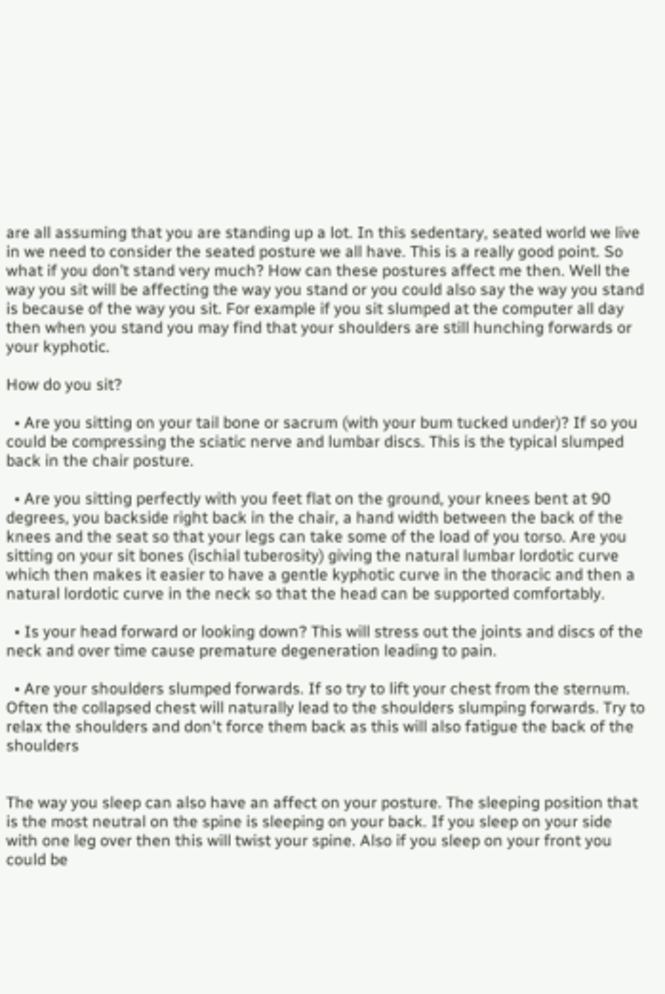are all assuming that you are standing up a lot. In this sedentary, seated world we live in we need to consider the seated posture we all have. This is a really good point. So what if you don’t stand very much? How can these postures affect me then. Well the way you sit will be affecting the way you stand or you could also say the way you stand is because of the way you sit. For example if you sit slumped at the computer all day then when you stand you may find that your shoulders are still hunching forwards or your kyphotic.

How do you sit?

  • Are you sitting on your tail bone or sacrum (with your bum tucked under)? If so you could be compressing the sciatic nerve and lumbar discs. This is the typical slumped back in the chair posture.

  • Are you sitting perfectly with you feet flat on the ground, your knees bent at 90 degrees, you backside right back in the chair, a hand width between the back of the knees and the seat so that your legs can take some of the load of you torso. Are you sitting on your sit bones (ischial tuberosity) giving the natural lumbar lordotic curve which then makes it easier to have a gentle kyphotic curve in the thoracic and then a natural lordotic curve in the neck so that the head can be supported comfortably.

  • Is your head forward or looking down? This will stress out the joints and discs of the neck and over time cause premature degeneration leading to pain.

  • Are your shoulders slumped forwards. If so try to lift your chest from the sternum. Often the collapsed chest will naturally lead to the shoulders slumping forwards. Try to relax the shoulders and don't force them back as this will also fatigue the back of the shoulders


The way you sleep can also have an affect on your posture. The sleeping position that is the most neutral on the spine is sleeping on your back. If you sleep on your side with one leg over then this will twist your spine. Also if you sleep on your front you could be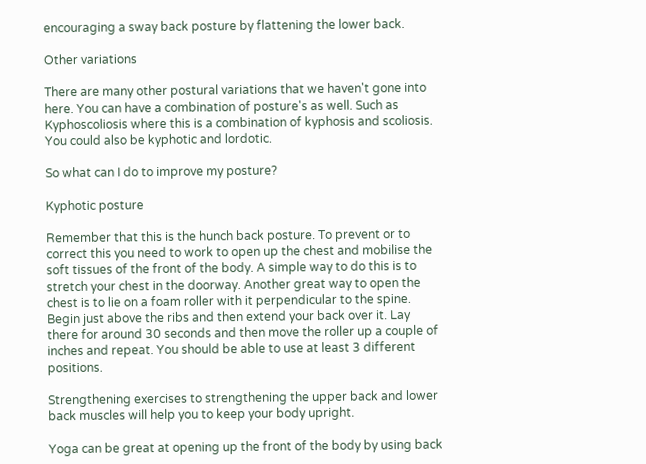encouraging a sway back posture by flattening the lower back.

Other variations

There are many other postural variations that we haven't gone into here. You can have a combination of posture's as well. Such as Kyphoscoliosis where this is a combination of kyphosis and scoliosis. You could also be kyphotic and lordotic.

So what can I do to improve my posture?

Kyphotic posture

Remember that this is the hunch back posture. To prevent or to correct this you need to work to open up the chest and mobilise the soft tissues of the front of the body. A simple way to do this is to stretch your chest in the doorway. Another great way to open the chest is to lie on a foam roller with it perpendicular to the spine. Begin just above the ribs and then extend your back over it. Lay there for around 30 seconds and then move the roller up a couple of inches and repeat. You should be able to use at least 3 different positions.

Strengthening exercises to strengthening the upper back and lower back muscles will help you to keep your body upright.

Yoga can be great at opening up the front of the body by using back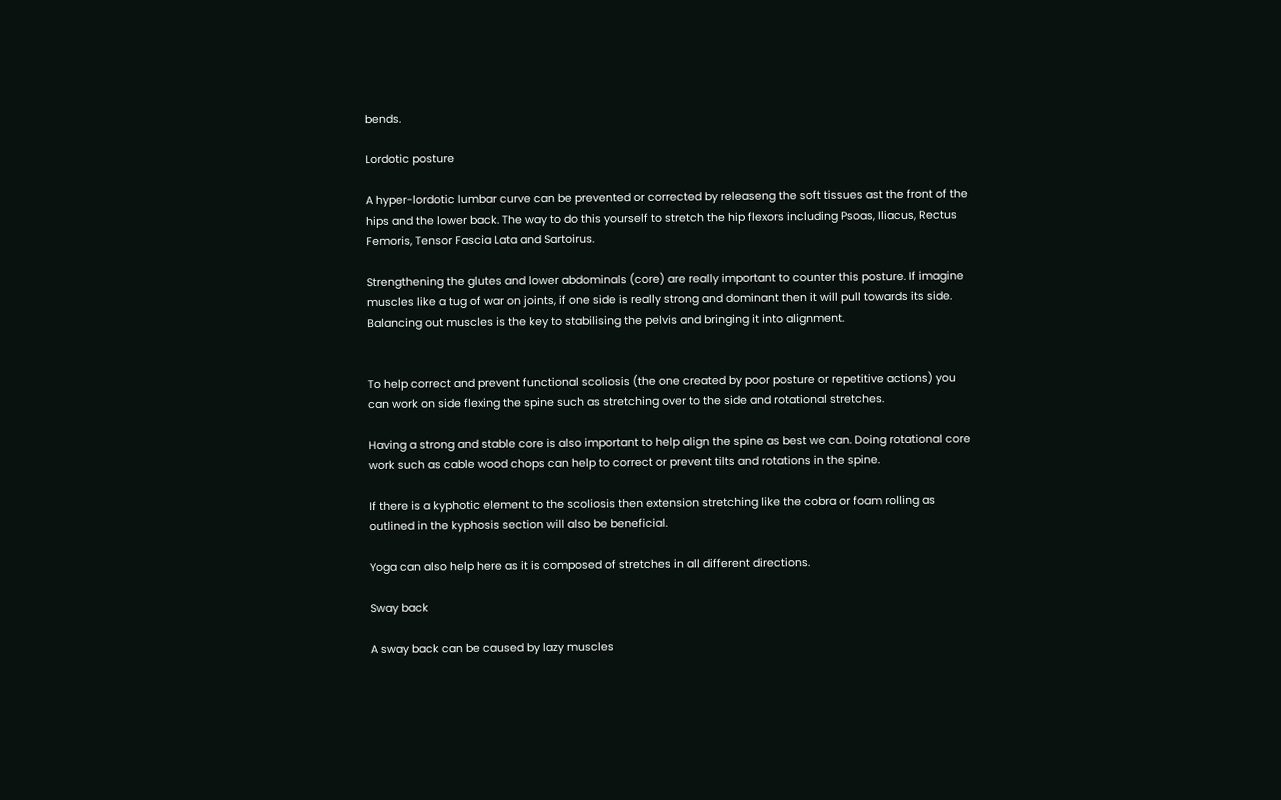bends.

Lordotic posture

A hyper-lordotic lumbar curve can be prevented or corrected by releaseng the soft tissues ast the front of the hips and the lower back. The way to do this yourself to stretch the hip flexors including Psoas, Iliacus, Rectus Femoris, Tensor Fascia Lata and Sartoirus.

Strengthening the glutes and lower abdominals (core) are really important to counter this posture. If imagine muscles like a tug of war on joints, if one side is really strong and dominant then it will pull towards its side. Balancing out muscles is the key to stabilising the pelvis and bringing it into alignment.


To help correct and prevent functional scoliosis (the one created by poor posture or repetitive actions) you can work on side flexing the spine such as stretching over to the side and rotational stretches.

Having a strong and stable core is also important to help align the spine as best we can. Doing rotational core work such as cable wood chops can help to correct or prevent tilts and rotations in the spine.

If there is a kyphotic element to the scoliosis then extension stretching like the cobra or foam rolling as outlined in the kyphosis section will also be beneficial.

Yoga can also help here as it is composed of stretches in all different directions.

Sway back

A sway back can be caused by lazy muscles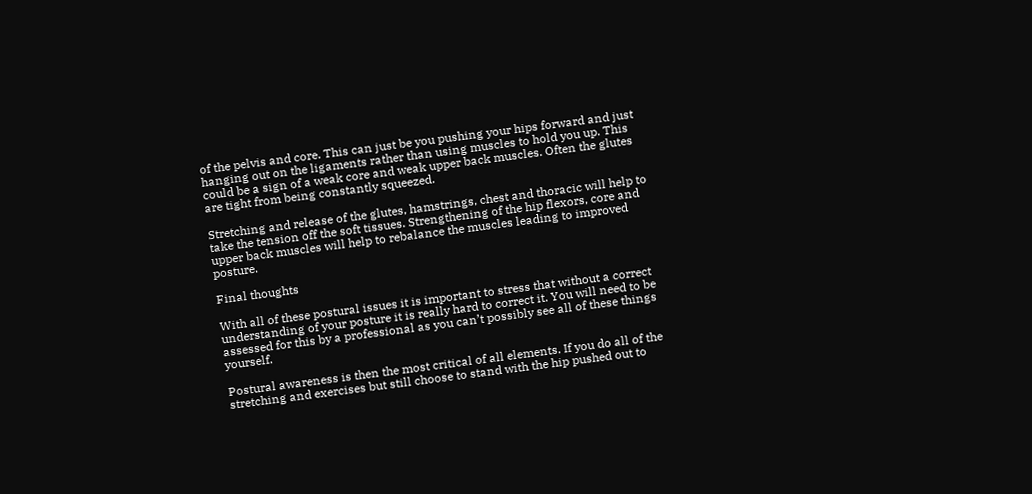of the pelvis and core. This can just be you pushing your hips forward and just hanging out on the ligaments rather than using muscles to hold you up. This could be a sign of a weak core and weak upper back muscles. Often the glutes are tight from being constantly squeezed.

Stretching and release of the glutes, hamstrings, chest and thoracic will help to take the tension off the soft tissues. Strengthening of the hip flexors, core and upper back muscles will help to rebalance the muscles leading to improved posture.

Final thoughts

With all of these postural issues it is important to stress that without a correct understanding of your posture it is really hard to correct it. You will need to be assessed for this by a professional as you can’t possibly see all of these things yourself.

Postural awareness is then the most critical of all elements. If you do all of the stretching and exercises but still choose to stand with the hip pushed out to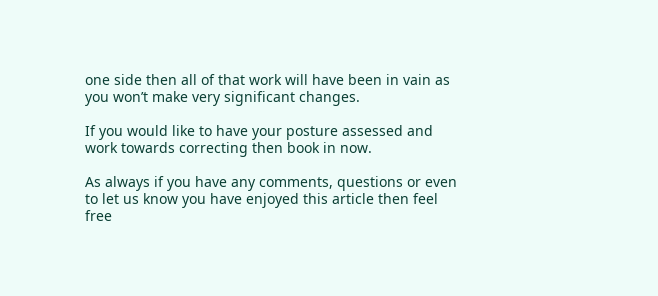one side then all of that work will have been in vain as you won’t make very significant changes.

If you would like to have your posture assessed and work towards correcting then book in now.

As always if you have any comments, questions or even to let us know you have enjoyed this article then feel free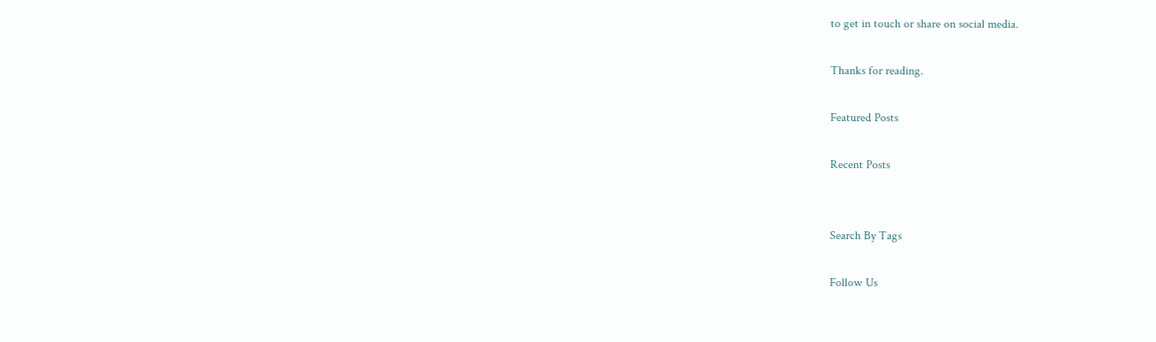to get in touch or share on social media.

Thanks for reading.

Featured Posts

Recent Posts


Search By Tags

Follow Us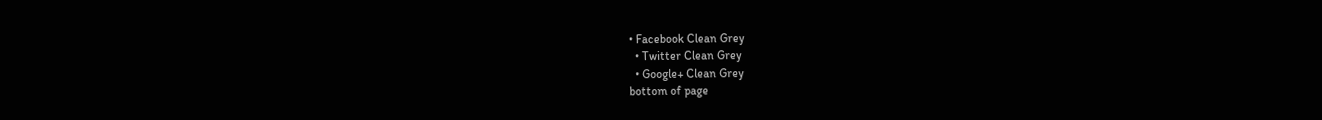• Facebook Clean Grey
  • Twitter Clean Grey
  • Google+ Clean Grey
bottom of page